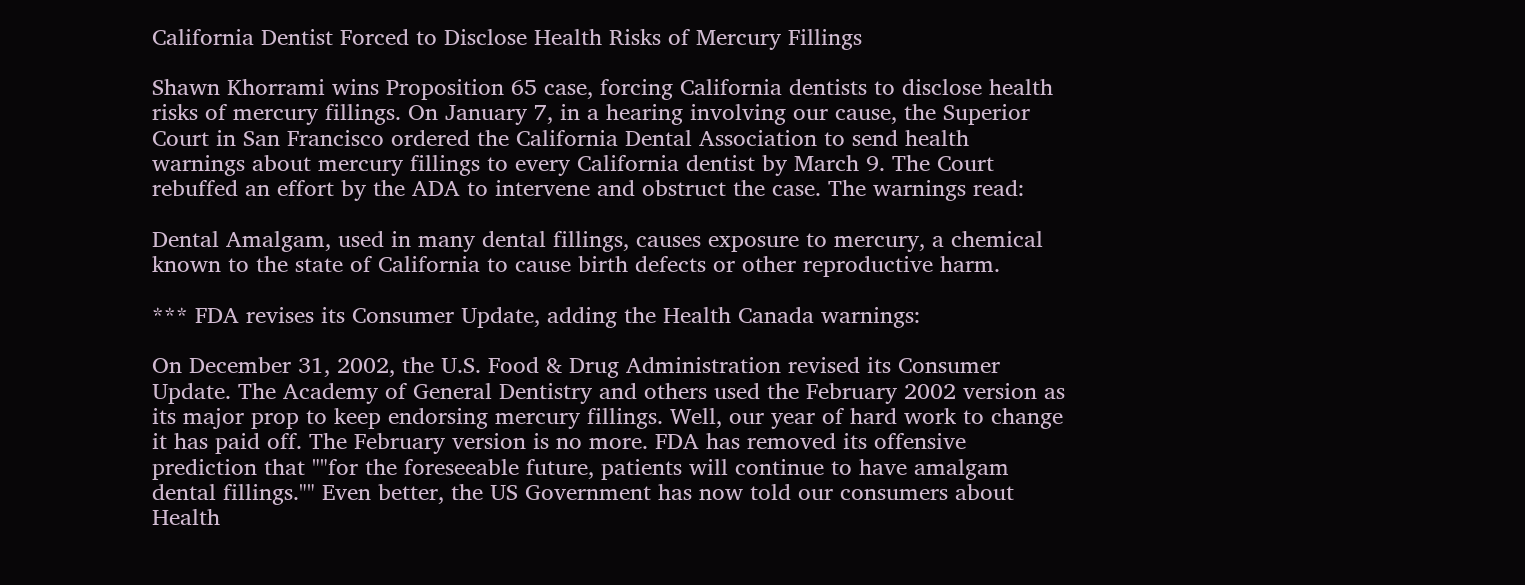California Dentist Forced to Disclose Health Risks of Mercury Fillings

Shawn Khorrami wins Proposition 65 case, forcing California dentists to disclose health risks of mercury fillings. On January 7, in a hearing involving our cause, the Superior Court in San Francisco ordered the California Dental Association to send health warnings about mercury fillings to every California dentist by March 9. The Court rebuffed an effort by the ADA to intervene and obstruct the case. The warnings read:

Dental Amalgam, used in many dental fillings, causes exposure to mercury, a chemical known to the state of California to cause birth defects or other reproductive harm.

*** FDA revises its Consumer Update, adding the Health Canada warnings:

On December 31, 2002, the U.S. Food & Drug Administration revised its Consumer Update. The Academy of General Dentistry and others used the February 2002 version as its major prop to keep endorsing mercury fillings. Well, our year of hard work to change it has paid off. The February version is no more. FDA has removed its offensive prediction that ""for the foreseeable future, patients will continue to have amalgam dental fillings."" Even better, the US Government has now told our consumers about Health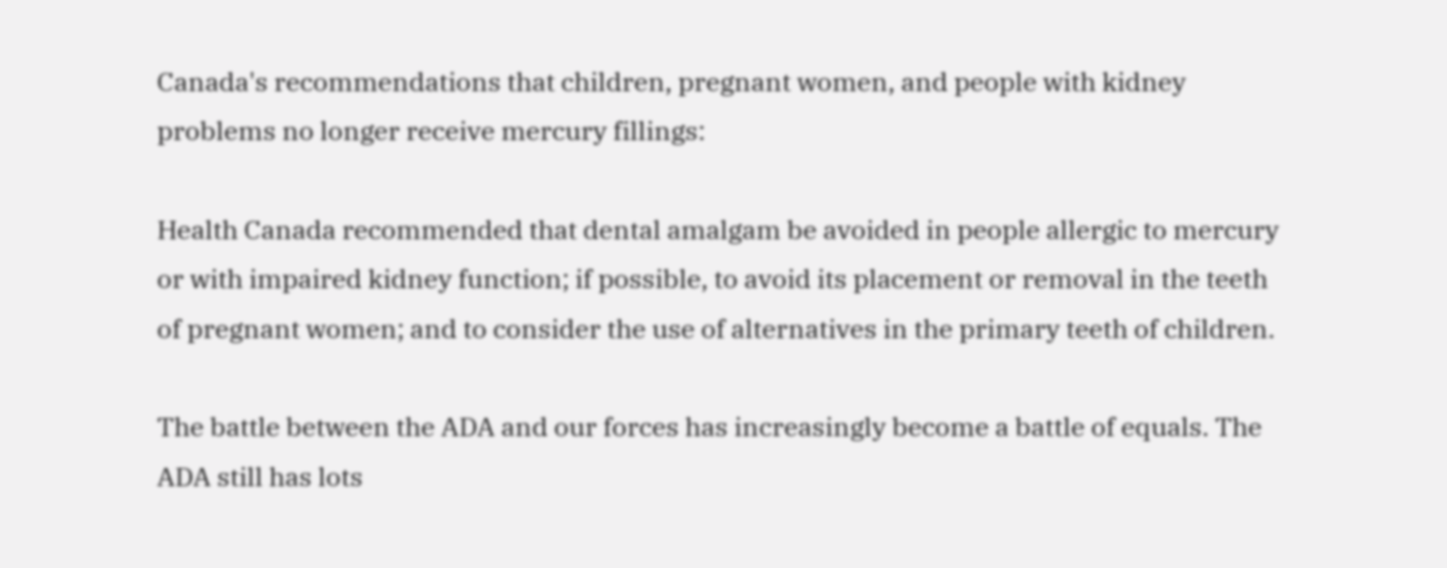Canada's recommendations that children, pregnant women, and people with kidney problems no longer receive mercury fillings:

Health Canada recommended that dental amalgam be avoided in people allergic to mercury or with impaired kidney function; if possible, to avoid its placement or removal in the teeth of pregnant women; and to consider the use of alternatives in the primary teeth of children.

The battle between the ADA and our forces has increasingly become a battle of equals. The ADA still has lots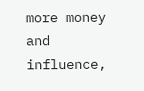more money and influence,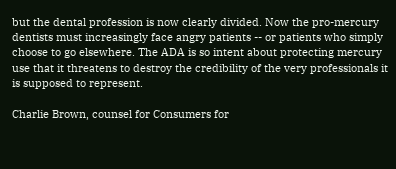but the dental profession is now clearly divided. Now the pro-mercury dentists must increasingly face angry patients -- or patients who simply choose to go elsewhere. The ADA is so intent about protecting mercury use that it threatens to destroy the credibility of the very professionals it is supposed to represent.

Charlie Brown, counsel for Consumers for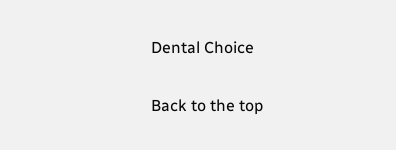Dental Choice

Back to the top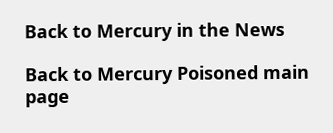Back to Mercury in the News

Back to Mercury Poisoned main page